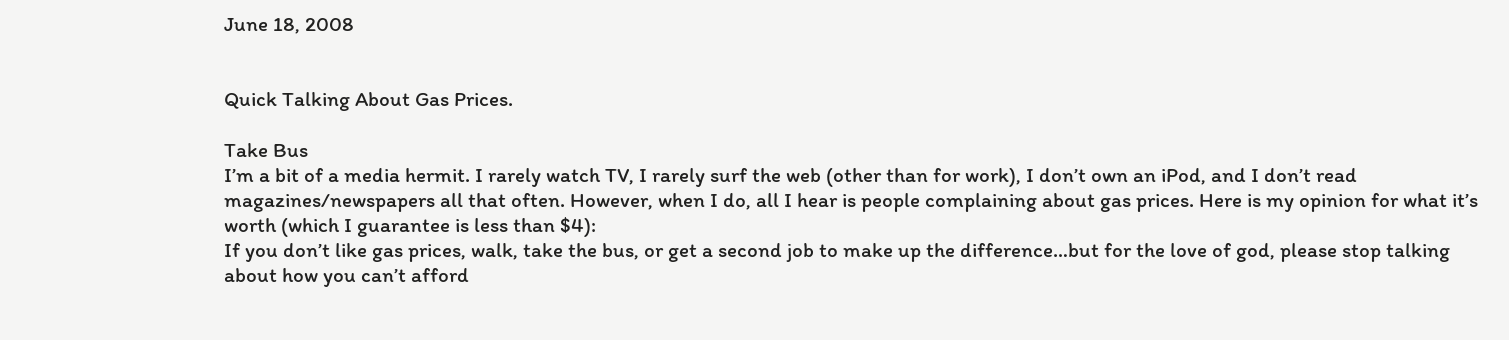June 18, 2008


Quick Talking About Gas Prices.

Take Bus
I’m a bit of a media hermit. I rarely watch TV, I rarely surf the web (other than for work), I don’t own an iPod, and I don’t read magazines/newspapers all that often. However, when I do, all I hear is people complaining about gas prices. Here is my opinion for what it’s worth (which I guarantee is less than $4):
If you don’t like gas prices, walk, take the bus, or get a second job to make up the difference…but for the love of god, please stop talking about how you can’t afford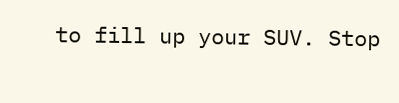to fill up your SUV. Stop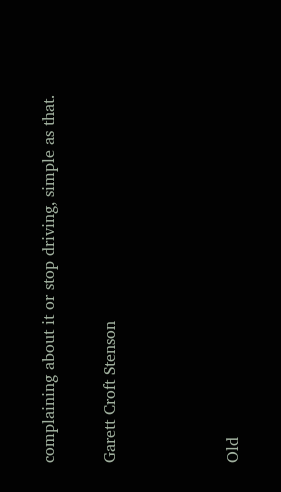complaining about it or stop driving, simple as that.

Garett Croft Stenson



Old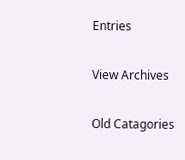Entries

View Archives

Old Catagories